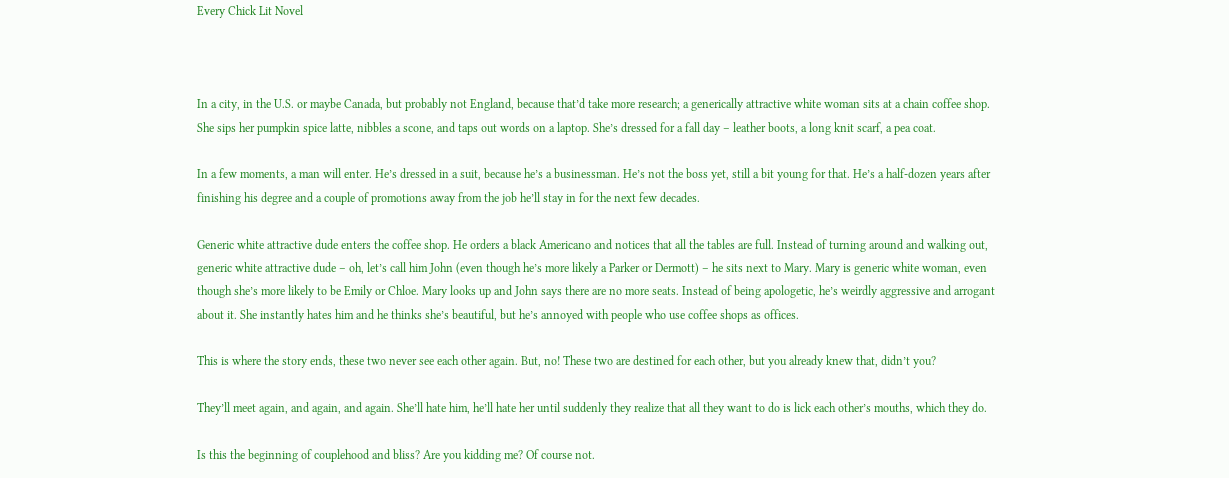Every Chick Lit Novel



In a city, in the U.S. or maybe Canada, but probably not England, because that’d take more research; a generically attractive white woman sits at a chain coffee shop. She sips her pumpkin spice latte, nibbles a scone, and taps out words on a laptop. She’s dressed for a fall day – leather boots, a long knit scarf, a pea coat.

In a few moments, a man will enter. He’s dressed in a suit, because he’s a businessman. He’s not the boss yet, still a bit young for that. He’s a half-dozen years after finishing his degree and a couple of promotions away from the job he’ll stay in for the next few decades.

Generic white attractive dude enters the coffee shop. He orders a black Americano and notices that all the tables are full. Instead of turning around and walking out, generic white attractive dude – oh, let’s call him John (even though he’s more likely a Parker or Dermott) – he sits next to Mary. Mary is generic white woman, even though she’s more likely to be Emily or Chloe. Mary looks up and John says there are no more seats. Instead of being apologetic, he’s weirdly aggressive and arrogant about it. She instantly hates him and he thinks she’s beautiful, but he’s annoyed with people who use coffee shops as offices.

This is where the story ends, these two never see each other again. But, no! These two are destined for each other, but you already knew that, didn’t you?

They’ll meet again, and again, and again. She’ll hate him, he’ll hate her until suddenly they realize that all they want to do is lick each other’s mouths, which they do.

Is this the beginning of couplehood and bliss? Are you kidding me? Of course not.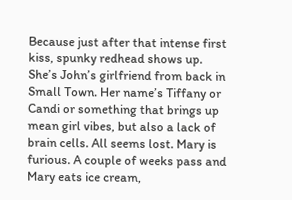Because just after that intense first kiss, spunky redhead shows up. She’s John’s girlfriend from back in Small Town. Her name’s Tiffany or Candi or something that brings up mean girl vibes, but also a lack of brain cells. All seems lost. Mary is furious. A couple of weeks pass and Mary eats ice cream,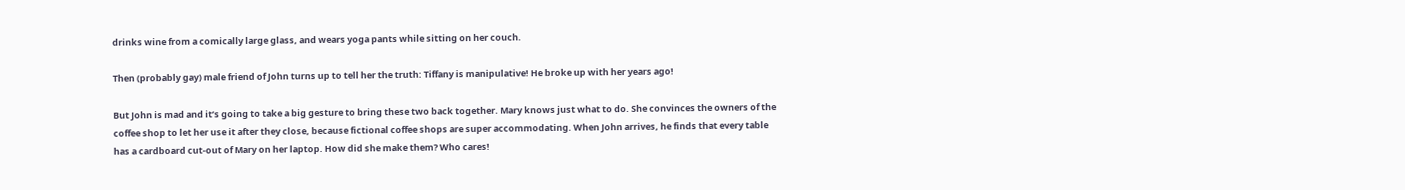drinks wine from a comically large glass, and wears yoga pants while sitting on her couch.

Then (probably gay) male friend of John turns up to tell her the truth: Tiffany is manipulative! He broke up with her years ago!

But John is mad and it’s going to take a big gesture to bring these two back together. Mary knows just what to do. She convinces the owners of the coffee shop to let her use it after they close, because fictional coffee shops are super accommodating. When John arrives, he finds that every table has a cardboard cut-out of Mary on her laptop. How did she make them? Who cares!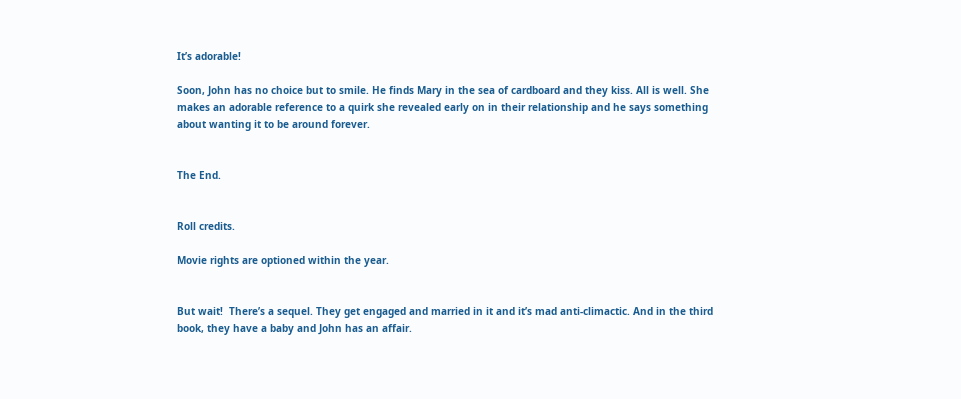It’s adorable!

Soon, John has no choice but to smile. He finds Mary in the sea of cardboard and they kiss. All is well. She makes an adorable reference to a quirk she revealed early on in their relationship and he says something about wanting it to be around forever.


The End.


Roll credits.

Movie rights are optioned within the year.


But wait!  There’s a sequel. They get engaged and married in it and it’s mad anti-climactic. And in the third book, they have a baby and John has an affair.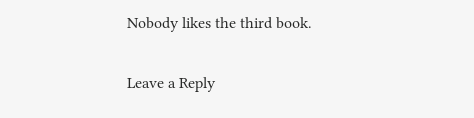Nobody likes the third book.

Leave a Reply